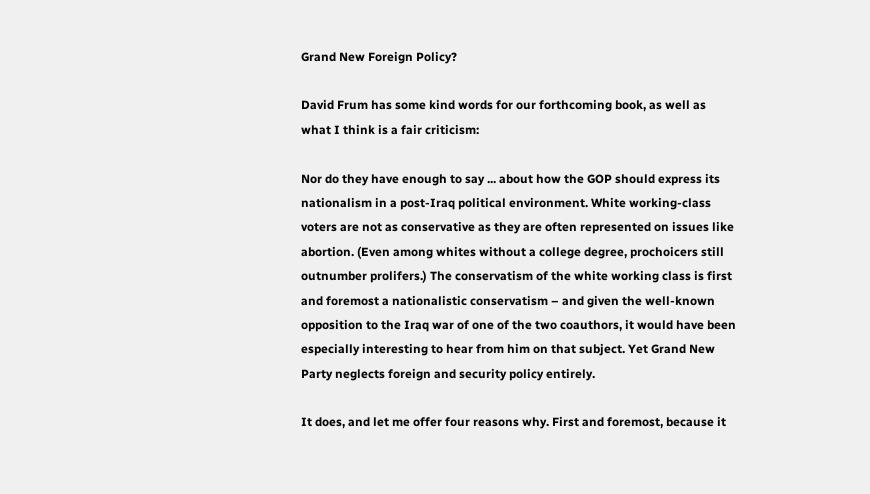Grand New Foreign Policy?

David Frum has some kind words for our forthcoming book, as well as what I think is a fair criticism:

Nor do they have enough to say ... about how the GOP should express its nationalism in a post-Iraq political environment. White working-class voters are not as conservative as they are often represented on issues like abortion. (Even among whites without a college degree, prochoicers still outnumber prolifers.) The conservatism of the white working class is first and foremost a nationalistic conservatism – and given the well-known opposition to the Iraq war of one of the two coauthors, it would have been especially interesting to hear from him on that subject. Yet Grand New Party neglects foreign and security policy entirely.

It does, and let me offer four reasons why. First and foremost, because it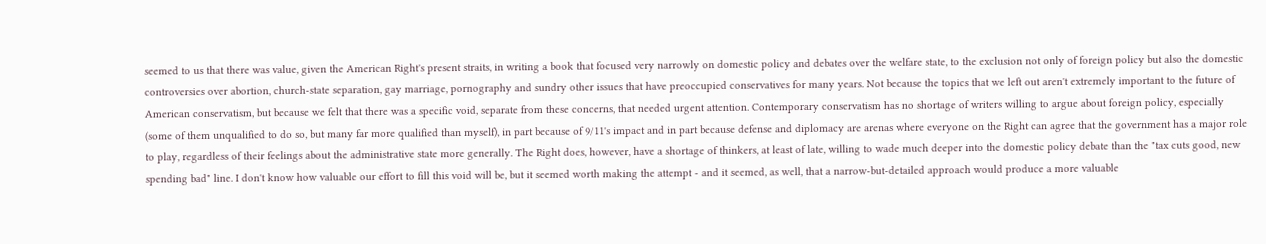seemed to us that there was value, given the American Right's present straits, in writing a book that focused very narrowly on domestic policy and debates over the welfare state, to the exclusion not only of foreign policy but also the domestic controversies over abortion, church-state separation, gay marriage, pornography and sundry other issues that have preoccupied conservatives for many years. Not because the topics that we left out aren't extremely important to the future of American conservatism, but because we felt that there was a specific void, separate from these concerns, that needed urgent attention. Contemporary conservatism has no shortage of writers willing to argue about foreign policy, especially (some of them unqualified to do so, but many far more qualified than myself), in part because of 9/11's impact and in part because defense and diplomacy are arenas where everyone on the Right can agree that the government has a major role to play, regardless of their feelings about the administrative state more generally. The Right does, however, have a shortage of thinkers, at least of late, willing to wade much deeper into the domestic policy debate than the "tax cuts good, new spending bad" line. I don't know how valuable our effort to fill this void will be, but it seemed worth making the attempt - and it seemed, as well, that a narrow-but-detailed approach would produce a more valuable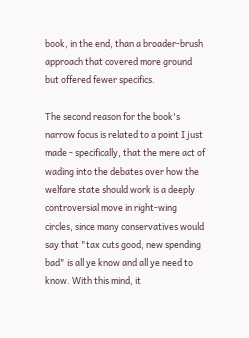book, in the end, than a broader-brush approach that covered more ground but offered fewer specifics.

The second reason for the book's narrow focus is related to a point I just made - specifically, that the mere act of wading into the debates over how the welfare state should work is a deeply controversial move in right-wing circles, since many conservatives would say that "tax cuts good, new spending bad" is all ye know and all ye need to know. With this mind, it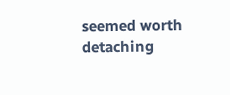seemed worth detaching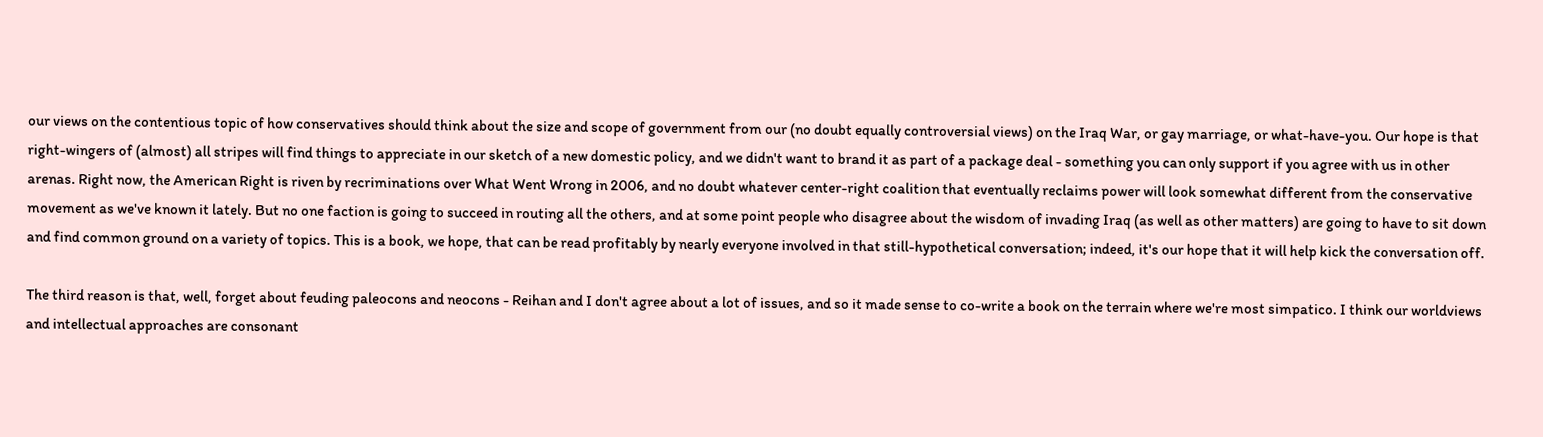our views on the contentious topic of how conservatives should think about the size and scope of government from our (no doubt equally controversial views) on the Iraq War, or gay marriage, or what-have-you. Our hope is that right-wingers of (almost) all stripes will find things to appreciate in our sketch of a new domestic policy, and we didn't want to brand it as part of a package deal - something you can only support if you agree with us in other arenas. Right now, the American Right is riven by recriminations over What Went Wrong in 2006, and no doubt whatever center-right coalition that eventually reclaims power will look somewhat different from the conservative movement as we've known it lately. But no one faction is going to succeed in routing all the others, and at some point people who disagree about the wisdom of invading Iraq (as well as other matters) are going to have to sit down and find common ground on a variety of topics. This is a book, we hope, that can be read profitably by nearly everyone involved in that still-hypothetical conversation; indeed, it's our hope that it will help kick the conversation off.

The third reason is that, well, forget about feuding paleocons and neocons - Reihan and I don't agree about a lot of issues, and so it made sense to co-write a book on the terrain where we're most simpatico. I think our worldviews and intellectual approaches are consonant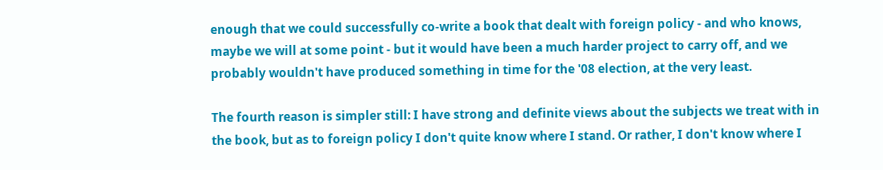enough that we could successfully co-write a book that dealt with foreign policy - and who knows, maybe we will at some point - but it would have been a much harder project to carry off, and we probably wouldn't have produced something in time for the '08 election, at the very least.

The fourth reason is simpler still: I have strong and definite views about the subjects we treat with in the book, but as to foreign policy I don't quite know where I stand. Or rather, I don't know where I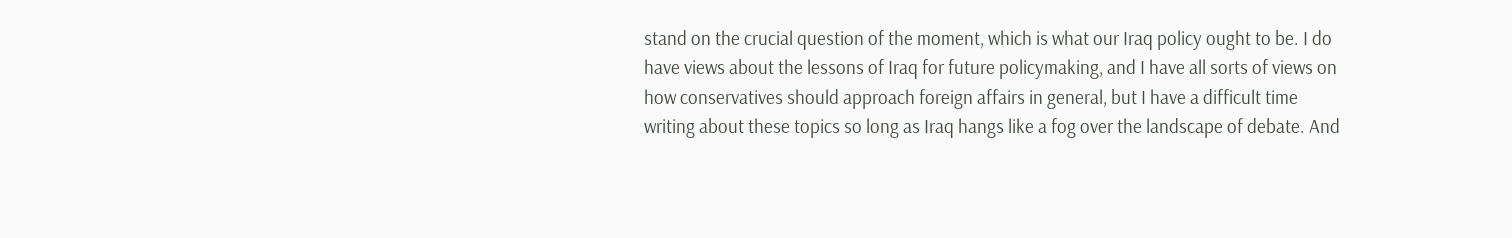stand on the crucial question of the moment, which is what our Iraq policy ought to be. I do have views about the lessons of Iraq for future policymaking, and I have all sorts of views on how conservatives should approach foreign affairs in general, but I have a difficult time writing about these topics so long as Iraq hangs like a fog over the landscape of debate. And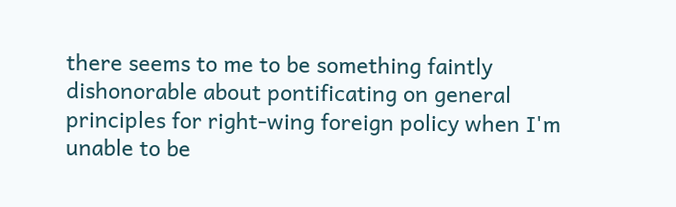there seems to me to be something faintly dishonorable about pontificating on general principles for right-wing foreign policy when I'm unable to be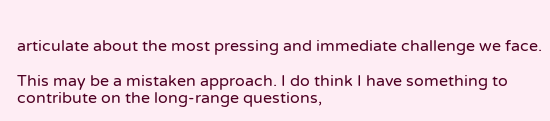articulate about the most pressing and immediate challenge we face.

This may be a mistaken approach. I do think I have something to contribute on the long-range questions,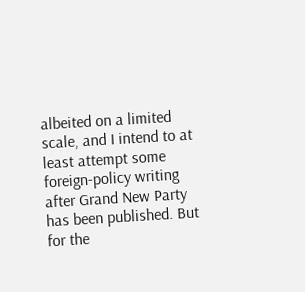albeited on a limited scale, and I intend to at least attempt some foreign-policy writing after Grand New Party has been published. But for the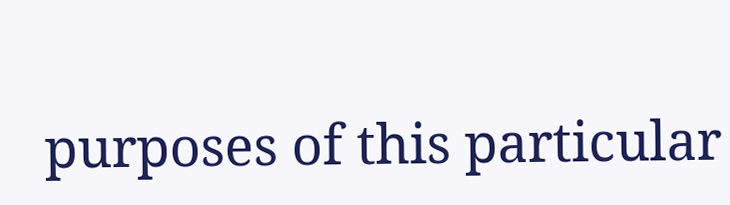purposes of this particular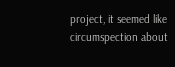project, it seemed like circumspection about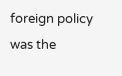foreign policy was the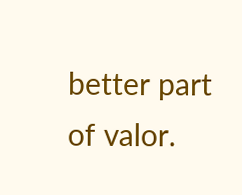better part of valor.